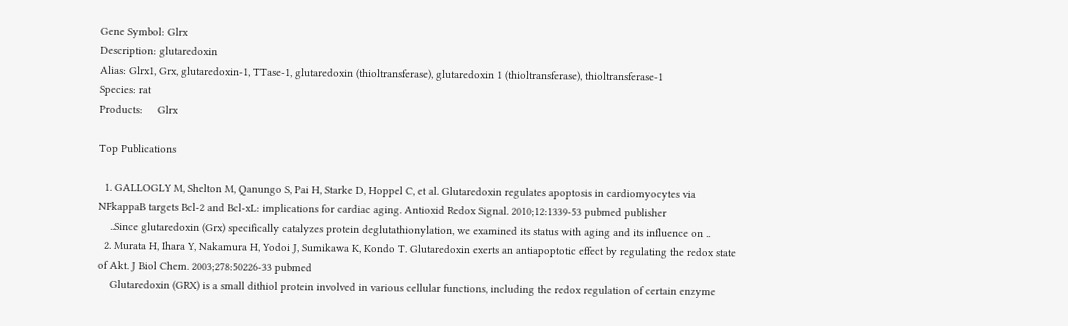Gene Symbol: Glrx
Description: glutaredoxin
Alias: Glrx1, Grx, glutaredoxin-1, TTase-1, glutaredoxin (thioltransferase), glutaredoxin 1 (thioltransferase), thioltransferase-1
Species: rat
Products:     Glrx

Top Publications

  1. GALLOGLY M, Shelton M, Qanungo S, Pai H, Starke D, Hoppel C, et al. Glutaredoxin regulates apoptosis in cardiomyocytes via NFkappaB targets Bcl-2 and Bcl-xL: implications for cardiac aging. Antioxid Redox Signal. 2010;12:1339-53 pubmed publisher
    ..Since glutaredoxin (Grx) specifically catalyzes protein deglutathionylation, we examined its status with aging and its influence on ..
  2. Murata H, Ihara Y, Nakamura H, Yodoi J, Sumikawa K, Kondo T. Glutaredoxin exerts an antiapoptotic effect by regulating the redox state of Akt. J Biol Chem. 2003;278:50226-33 pubmed
    Glutaredoxin (GRX) is a small dithiol protein involved in various cellular functions, including the redox regulation of certain enzyme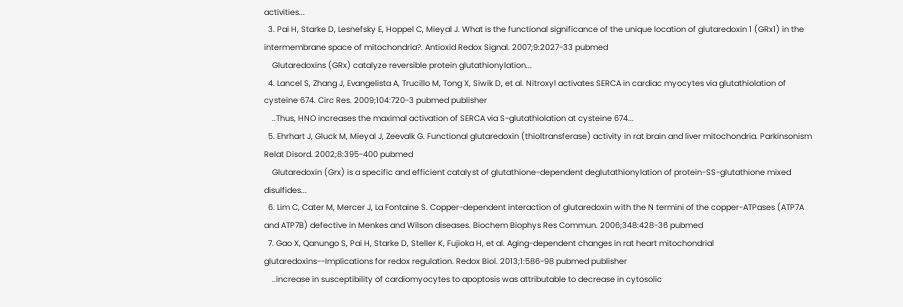activities...
  3. Pai H, Starke D, Lesnefsky E, Hoppel C, Mieyal J. What is the functional significance of the unique location of glutaredoxin 1 (GRx1) in the intermembrane space of mitochondria?. Antioxid Redox Signal. 2007;9:2027-33 pubmed
    Glutaredoxins (GRx) catalyze reversible protein glutathionylation...
  4. Lancel S, Zhang J, Evangelista A, Trucillo M, Tong X, Siwik D, et al. Nitroxyl activates SERCA in cardiac myocytes via glutathiolation of cysteine 674. Circ Res. 2009;104:720-3 pubmed publisher
    ..Thus, HNO increases the maximal activation of SERCA via S-glutathiolation at cysteine 674...
  5. Ehrhart J, Gluck M, Mieyal J, Zeevalk G. Functional glutaredoxin (thioltransferase) activity in rat brain and liver mitochondria. Parkinsonism Relat Disord. 2002;8:395-400 pubmed
    Glutaredoxin (Grx) is a specific and efficient catalyst of glutathione-dependent deglutathionylation of protein-SS-glutathione mixed disulfides...
  6. Lim C, Cater M, Mercer J, La Fontaine S. Copper-dependent interaction of glutaredoxin with the N termini of the copper-ATPases (ATP7A and ATP7B) defective in Menkes and Wilson diseases. Biochem Biophys Res Commun. 2006;348:428-36 pubmed
  7. Gao X, Qanungo S, Pai H, Starke D, Steller K, Fujioka H, et al. Aging-dependent changes in rat heart mitochondrial glutaredoxins--Implications for redox regulation. Redox Biol. 2013;1:586-98 pubmed publisher
    ..increase in susceptibility of cardiomyocytes to apoptosis was attributable to decrease in cytosolic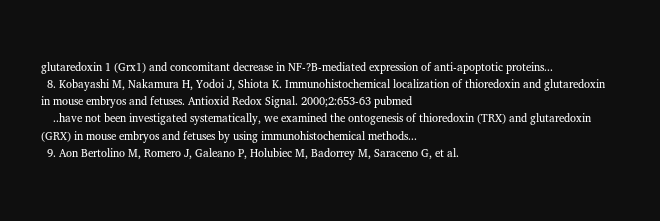glutaredoxin 1 (Grx1) and concomitant decrease in NF-?B-mediated expression of anti-apoptotic proteins...
  8. Kobayashi M, Nakamura H, Yodoi J, Shiota K. Immunohistochemical localization of thioredoxin and glutaredoxin in mouse embryos and fetuses. Antioxid Redox Signal. 2000;2:653-63 pubmed
    ..have not been investigated systematically, we examined the ontogenesis of thioredoxin (TRX) and glutaredoxin (GRX) in mouse embryos and fetuses by using immunohistochemical methods...
  9. Aon Bertolino M, Romero J, Galeano P, Holubiec M, Badorrey M, Saraceno G, et al.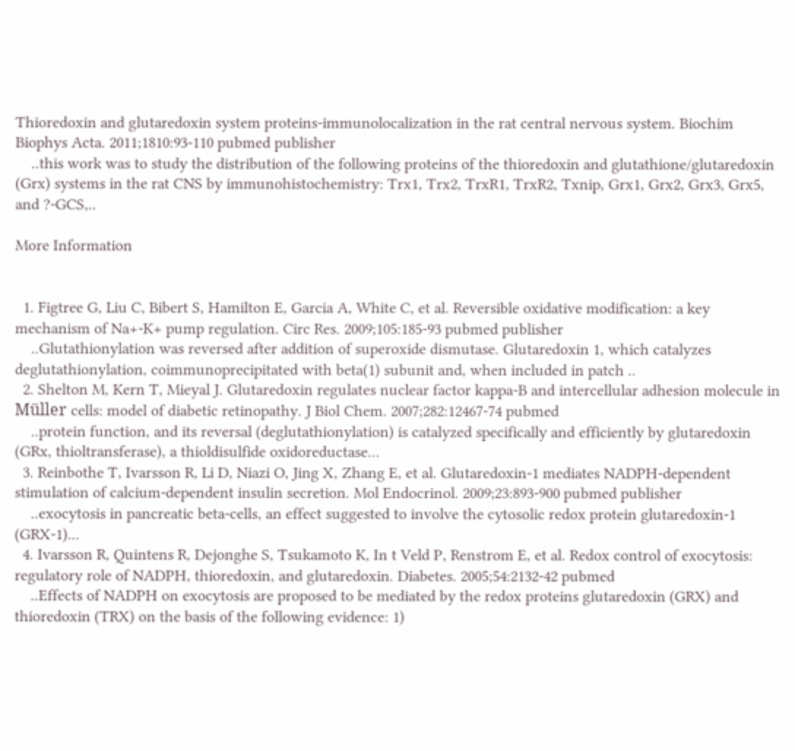Thioredoxin and glutaredoxin system proteins-immunolocalization in the rat central nervous system. Biochim Biophys Acta. 2011;1810:93-110 pubmed publisher
    ..this work was to study the distribution of the following proteins of the thioredoxin and glutathione/glutaredoxin (Grx) systems in the rat CNS by immunohistochemistry: Trx1, Trx2, TrxR1, TrxR2, Txnip, Grx1, Grx2, Grx3, Grx5, and ?-GCS,..

More Information


  1. Figtree G, Liu C, Bibert S, Hamilton E, Garcia A, White C, et al. Reversible oxidative modification: a key mechanism of Na+-K+ pump regulation. Circ Res. 2009;105:185-93 pubmed publisher
    ..Glutathionylation was reversed after addition of superoxide dismutase. Glutaredoxin 1, which catalyzes deglutathionylation, coimmunoprecipitated with beta(1) subunit and, when included in patch ..
  2. Shelton M, Kern T, Mieyal J. Glutaredoxin regulates nuclear factor kappa-B and intercellular adhesion molecule in Müller cells: model of diabetic retinopathy. J Biol Chem. 2007;282:12467-74 pubmed
    ..protein function, and its reversal (deglutathionylation) is catalyzed specifically and efficiently by glutaredoxin (GRx, thioltransferase), a thioldisulfide oxidoreductase...
  3. Reinbothe T, Ivarsson R, Li D, Niazi O, Jing X, Zhang E, et al. Glutaredoxin-1 mediates NADPH-dependent stimulation of calcium-dependent insulin secretion. Mol Endocrinol. 2009;23:893-900 pubmed publisher
    ..exocytosis in pancreatic beta-cells, an effect suggested to involve the cytosolic redox protein glutaredoxin-1 (GRX-1)...
  4. Ivarsson R, Quintens R, Dejonghe S, Tsukamoto K, In t Veld P, Renstrom E, et al. Redox control of exocytosis: regulatory role of NADPH, thioredoxin, and glutaredoxin. Diabetes. 2005;54:2132-42 pubmed
    ..Effects of NADPH on exocytosis are proposed to be mediated by the redox proteins glutaredoxin (GRX) and thioredoxin (TRX) on the basis of the following evidence: 1)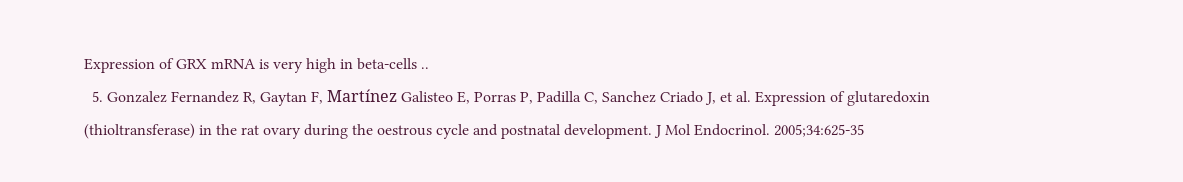Expression of GRX mRNA is very high in beta-cells ..
  5. Gonzalez Fernandez R, Gaytan F, Martínez Galisteo E, Porras P, Padilla C, Sanchez Criado J, et al. Expression of glutaredoxin (thioltransferase) in the rat ovary during the oestrous cycle and postnatal development. J Mol Endocrinol. 2005;34:625-35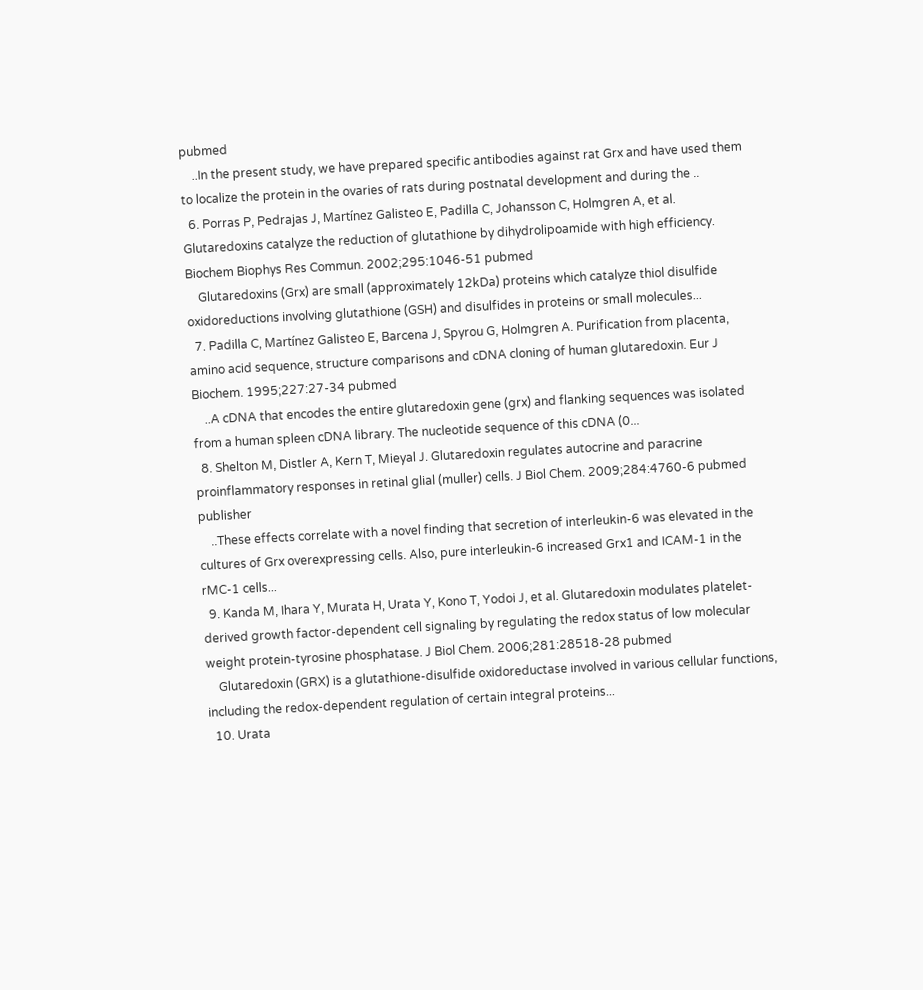pubmed
    ..In the present study, we have prepared specific antibodies against rat Grx and have used them to localize the protein in the ovaries of rats during postnatal development and during the ..
  6. Porras P, Pedrajas J, Martínez Galisteo E, Padilla C, Johansson C, Holmgren A, et al. Glutaredoxins catalyze the reduction of glutathione by dihydrolipoamide with high efficiency. Biochem Biophys Res Commun. 2002;295:1046-51 pubmed
    Glutaredoxins (Grx) are small (approximately 12kDa) proteins which catalyze thiol disulfide oxidoreductions involving glutathione (GSH) and disulfides in proteins or small molecules...
  7. Padilla C, Martínez Galisteo E, Barcena J, Spyrou G, Holmgren A. Purification from placenta, amino acid sequence, structure comparisons and cDNA cloning of human glutaredoxin. Eur J Biochem. 1995;227:27-34 pubmed
    ..A cDNA that encodes the entire glutaredoxin gene (grx) and flanking sequences was isolated from a human spleen cDNA library. The nucleotide sequence of this cDNA (0...
  8. Shelton M, Distler A, Kern T, Mieyal J. Glutaredoxin regulates autocrine and paracrine proinflammatory responses in retinal glial (muller) cells. J Biol Chem. 2009;284:4760-6 pubmed publisher
    ..These effects correlate with a novel finding that secretion of interleukin-6 was elevated in the cultures of Grx overexpressing cells. Also, pure interleukin-6 increased Grx1 and ICAM-1 in the rMC-1 cells...
  9. Kanda M, Ihara Y, Murata H, Urata Y, Kono T, Yodoi J, et al. Glutaredoxin modulates platelet-derived growth factor-dependent cell signaling by regulating the redox status of low molecular weight protein-tyrosine phosphatase. J Biol Chem. 2006;281:28518-28 pubmed
    Glutaredoxin (GRX) is a glutathione-disulfide oxidoreductase involved in various cellular functions, including the redox-dependent regulation of certain integral proteins...
  10. Urata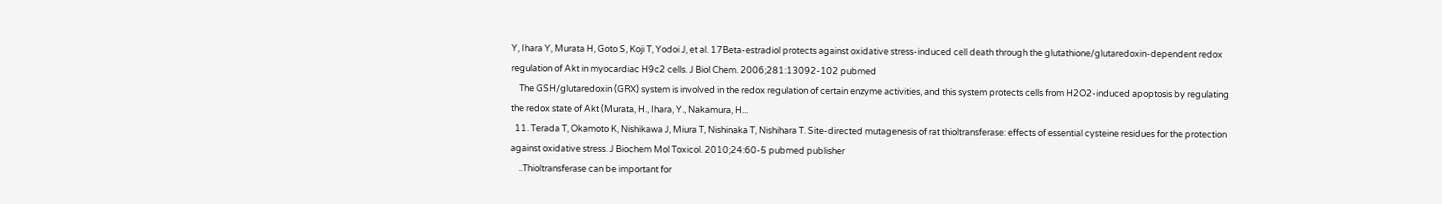Y, Ihara Y, Murata H, Goto S, Koji T, Yodoi J, et al. 17Beta-estradiol protects against oxidative stress-induced cell death through the glutathione/glutaredoxin-dependent redox regulation of Akt in myocardiac H9c2 cells. J Biol Chem. 2006;281:13092-102 pubmed
    The GSH/glutaredoxin (GRX) system is involved in the redox regulation of certain enzyme activities, and this system protects cells from H2O2-induced apoptosis by regulating the redox state of Akt (Murata, H., Ihara, Y., Nakamura, H...
  11. Terada T, Okamoto K, Nishikawa J, Miura T, Nishinaka T, Nishihara T. Site-directed mutagenesis of rat thioltransferase: effects of essential cysteine residues for the protection against oxidative stress. J Biochem Mol Toxicol. 2010;24:60-5 pubmed publisher
    ..Thioltransferase can be important for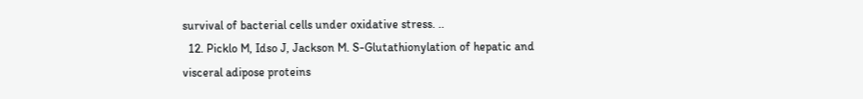survival of bacterial cells under oxidative stress. ..
  12. Picklo M, Idso J, Jackson M. S-Glutathionylation of hepatic and visceral adipose proteins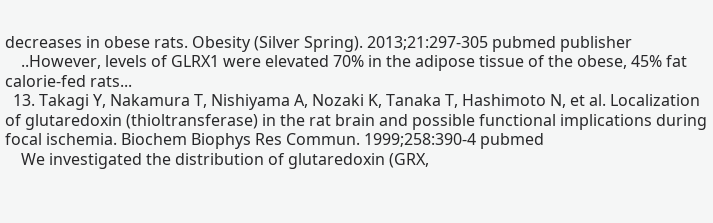decreases in obese rats. Obesity (Silver Spring). 2013;21:297-305 pubmed publisher
    ..However, levels of GLRX1 were elevated 70% in the adipose tissue of the obese, 45% fat calorie-fed rats...
  13. Takagi Y, Nakamura T, Nishiyama A, Nozaki K, Tanaka T, Hashimoto N, et al. Localization of glutaredoxin (thioltransferase) in the rat brain and possible functional implications during focal ischemia. Biochem Biophys Res Commun. 1999;258:390-4 pubmed
    We investigated the distribution of glutaredoxin (GRX,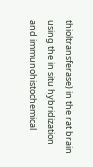thioltransferase) in the rat brain using the in situ hybridization and immunohistochemical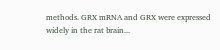methods. GRX mRNA and GRX were expressed widely in the rat brain...